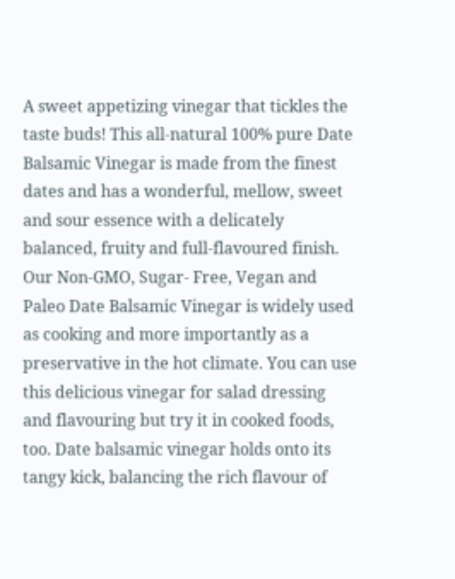A sweet appetizing vinegar that tickles the taste buds! This all-natural 100% pure Date Balsamic Vinegar is made from the finest dates and has a wonderful, mellow, sweet and sour essence with a delicately balanced, fruity and full-flavoured finish. Our Non-GMO, Sugar- Free, Vegan and Paleo Date Balsamic Vinegar is widely used as cooking and more importantly as a preservative in the hot climate. You can use this delicious vinegar for salad dressing and flavouring but try it in cooked foods, too. Date balsamic vinegar holds onto its tangy kick, balancing the rich flavour of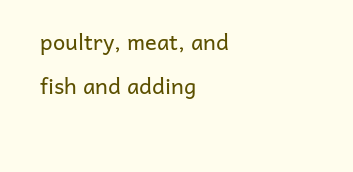poultry, meat, and fish and adding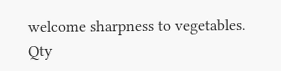welcome sharpness to vegetables.
Qty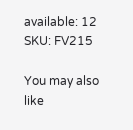available: 12 SKU: FV215

You may also like